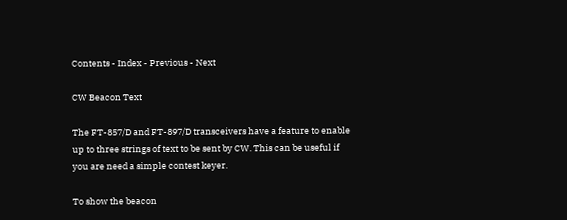Contents - Index - Previous - Next

CW Beacon Text

The FT-857/D and FT-897/D transceivers have a feature to enable up to three strings of text to be sent by CW. This can be useful if you are need a simple contest keyer.

To show the beacon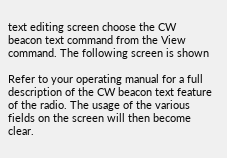text editing screen choose the CW beacon text command from the View command. The following screen is shown

Refer to your operating manual for a full description of the CW beacon text feature of the radio. The usage of the various fields on the screen will then become clear.